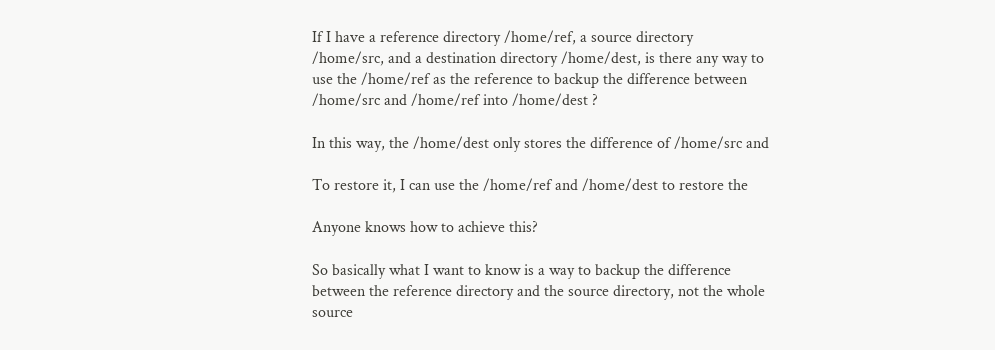If I have a reference directory /home/ref, a source directory
/home/src, and a destination directory /home/dest, is there any way to
use the /home/ref as the reference to backup the difference between
/home/src and /home/ref into /home/dest ?

In this way, the /home/dest only stores the difference of /home/src and

To restore it, I can use the /home/ref and /home/dest to restore the

Anyone knows how to achieve this?

So basically what I want to know is a way to backup the difference
between the reference directory and the source directory, not the whole
source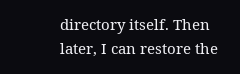directory itself. Then later, I can restore the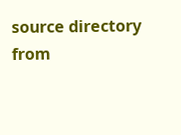source directory
from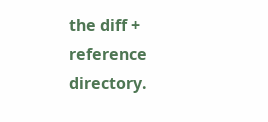the diff + reference directory.